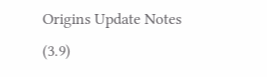Origins Update Notes (3.9)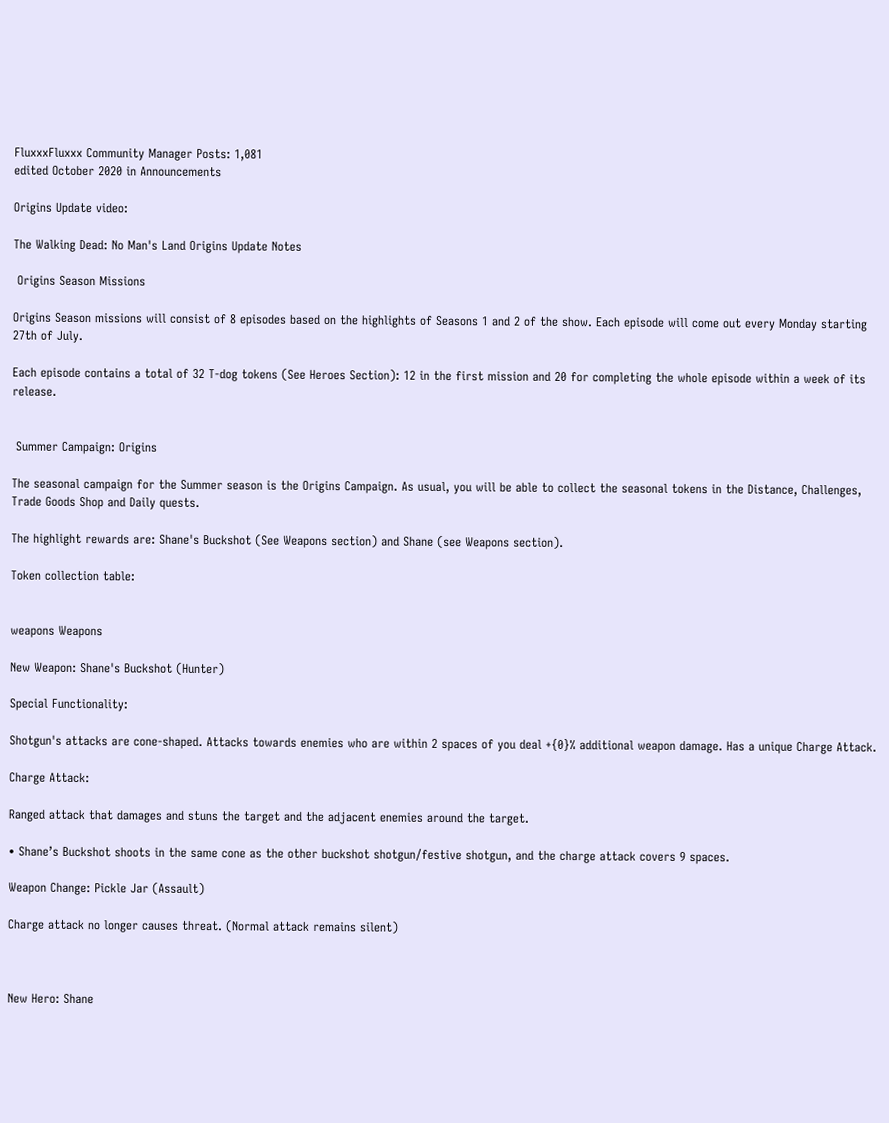FluxxxFluxxx Community Manager Posts: 1,081
edited October 2020 in Announcements

Origins Update video:

The Walking Dead: No Man's Land Origins Update Notes

 Origins Season Missions

Origins Season missions will consist of 8 episodes based on the highlights of Seasons 1 and 2 of the show. Each episode will come out every Monday starting 27th of July.

Each episode contains a total of 32 T-dog tokens (See Heroes Section): 12 in the first mission and 20 for completing the whole episode within a week of its release.


 Summer Campaign: Origins

The seasonal campaign for the Summer season is the Origins Campaign. As usual, you will be able to collect the seasonal tokens in the Distance, Challenges, Trade Goods Shop and Daily quests.

The highlight rewards are: Shane's Buckshot (See Weapons section) and Shane (see Weapons section).

Token collection table:


weapons Weapons

New Weapon: Shane's Buckshot (Hunter)

Special Functionality:

Shotgun's attacks are cone-shaped. Attacks towards enemies who are within 2 spaces of you deal +{0}% additional weapon damage. Has a unique Charge Attack.

Charge Attack:

Ranged attack that damages and stuns the target and the adjacent enemies around the target.

• Shane’s Buckshot shoots in the same cone as the other buckshot shotgun/festive shotgun, and the charge attack covers 9 spaces.

Weapon Change: Pickle Jar (Assault)

Charge attack no longer causes threat. (Normal attack remains silent)



New Hero: Shane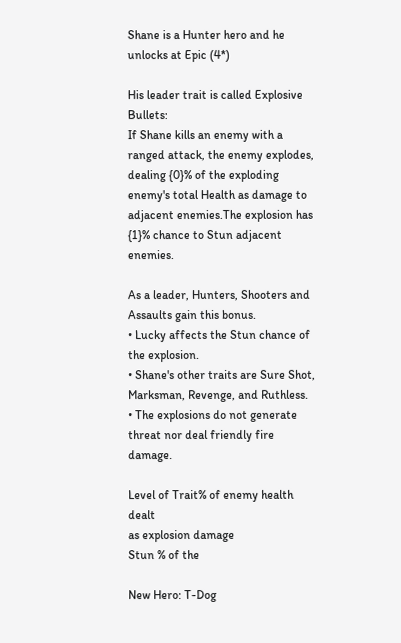Shane is a Hunter hero and he unlocks at Epic (4*)

His leader trait is called Explosive Bullets:
If Shane kills an enemy with a ranged attack, the enemy explodes, dealing {0}% of the exploding enemy's total Health as damage to adjacent enemies.The explosion has {1}% chance to Stun adjacent enemies.

As a leader, Hunters, Shooters and Assaults gain this bonus.
• Lucky affects the Stun chance of the explosion.
• Shane's other traits are Sure Shot, Marksman, Revenge, and Ruthless.
• The explosions do not generate threat nor deal friendly fire damage.

Level of Trait% of enemy health dealt
as explosion damage
Stun % of the

New Hero: T-Dog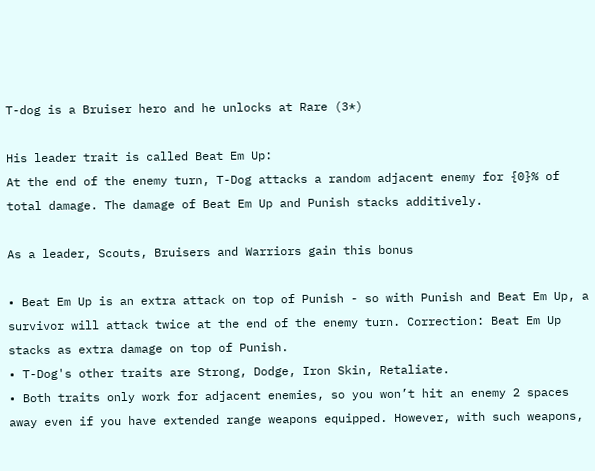T-dog is a Bruiser hero and he unlocks at Rare (3*)

His leader trait is called Beat Em Up:
At the end of the enemy turn, T-Dog attacks a random adjacent enemy for {0}% of total damage. The damage of Beat Em Up and Punish stacks additively.

As a leader, Scouts, Bruisers and Warriors gain this bonus

• Beat Em Up is an extra attack on top of Punish - so with Punish and Beat Em Up, a survivor will attack twice at the end of the enemy turn. Correction: Beat Em Up stacks as extra damage on top of Punish.
• T-Dog's other traits are Strong, Dodge, Iron Skin, Retaliate.
• Both traits only work for adjacent enemies, so you won’t hit an enemy 2 spaces away even if you have extended range weapons equipped. However, with such weapons,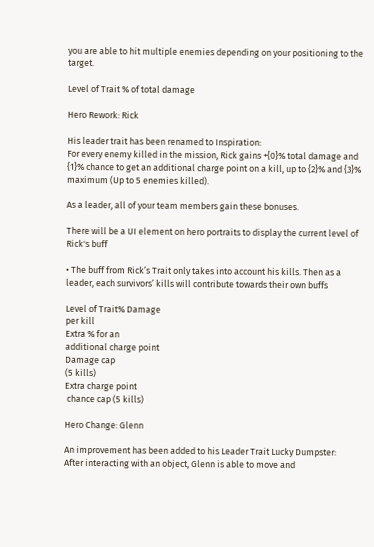you are able to hit multiple enemies depending on your positioning to the target.

Level of Trait % of total damage

Hero Rework: Rick

His leader trait has been renamed to Inspiration:
For every enemy killed in the mission, Rick gains +{0}% total damage and {1}% chance to get an additional charge point on a kill, up to {2}% and {3}% maximum (Up to 5 enemies killed).

As a leader, all of your team members gain these bonuses.

There will be a UI element on hero portraits to display the current level of Rick's buff

• The buff from Rick’s Trait only takes into account his kills. Then as a leader, each survivors’ kills will contribute towards their own buffs

Level of Trait% Damage
per kill
Extra % for an
additional charge point
Damage cap
(5 kills)
Extra charge point
 chance cap (5 kills)

Hero Change: Glenn

An improvement has been added to his Leader Trait Lucky Dumpster:
After interacting with an object, Glenn is able to move and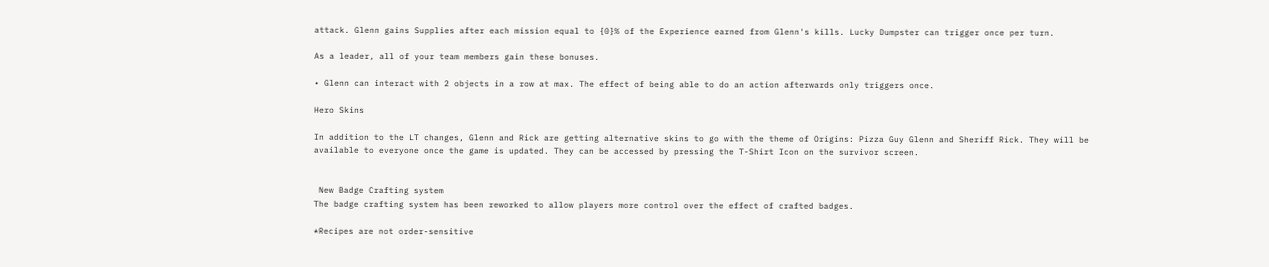attack. Glenn gains Supplies after each mission equal to {0}% of the Experience earned from Glenn's kills. Lucky Dumpster can trigger once per turn.

As a leader, all of your team members gain these bonuses.

• Glenn can interact with 2 objects in a row at max. The effect of being able to do an action afterwards only triggers once.

Hero Skins

In addition to the LT changes, Glenn and Rick are getting alternative skins to go with the theme of Origins: Pizza Guy Glenn and Sheriff Rick. They will be available to everyone once the game is updated. They can be accessed by pressing the T-Shirt Icon on the survivor screen.


 New Badge Crafting system
The badge crafting system has been reworked to allow players more control over the effect of crafted badges.

*Recipes are not order-sensitive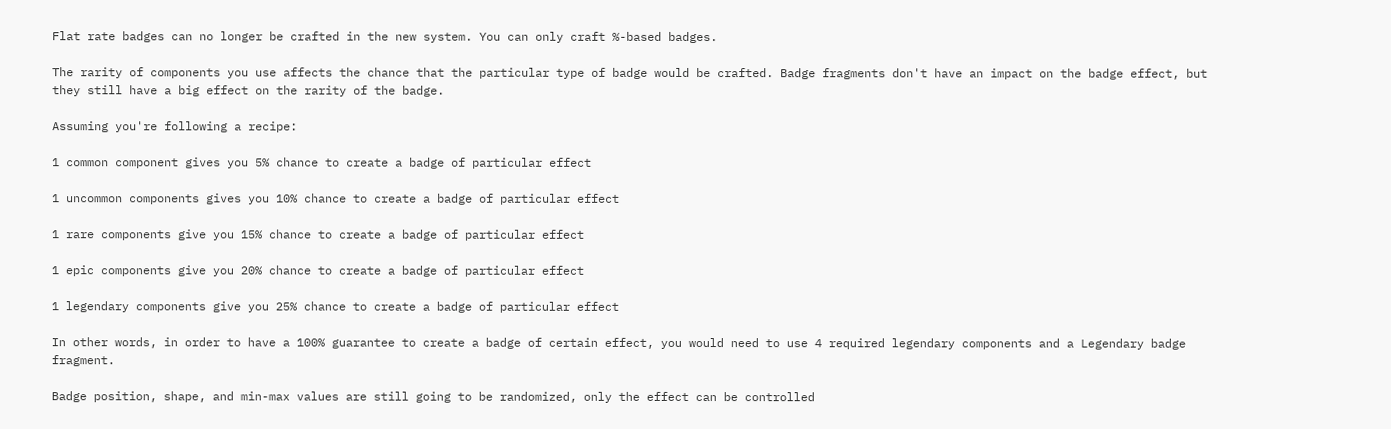Flat rate badges can no longer be crafted in the new system. You can only craft %-based badges.

The rarity of components you use affects the chance that the particular type of badge would be crafted. Badge fragments don't have an impact on the badge effect, but they still have a big effect on the rarity of the badge.

Assuming you're following a recipe:

1 common component gives you 5% chance to create a badge of particular effect

1 uncommon components gives you 10% chance to create a badge of particular effect

1 rare components give you 15% chance to create a badge of particular effect

1 epic components give you 20% chance to create a badge of particular effect

1 legendary components give you 25% chance to create a badge of particular effect

In other words, in order to have a 100% guarantee to create a badge of certain effect, you would need to use 4 required legendary components and a Legendary badge fragment.

Badge position, shape, and min-max values are still going to be randomized, only the effect can be controlled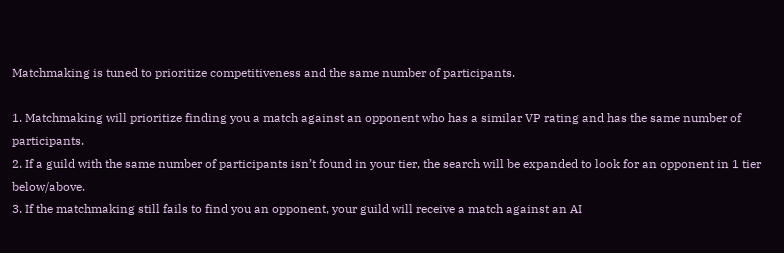Matchmaking is tuned to prioritize competitiveness and the same number of participants.

1. Matchmaking will prioritize finding you a match against an opponent who has a similar VP rating and has the same number of participants.
2. If a guild with the same number of participants isn’t found in your tier, the search will be expanded to look for an opponent in 1 tier below/above.
3. If the matchmaking still fails to find you an opponent, your guild will receive a match against an AI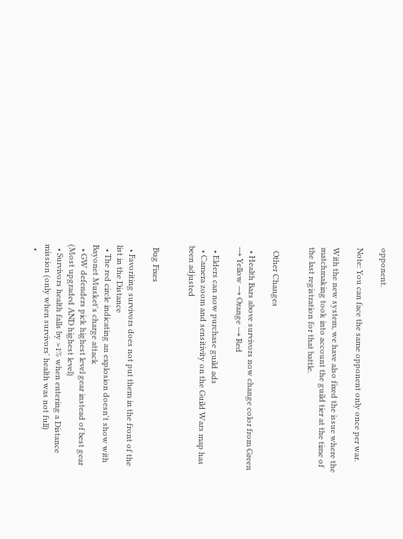opponent.

Note: You can face the same opponent only once per war.

With the new system, we have also fixed the issue where the matchmaking took into account the guild tier at the time of the last registration for that battle.


  Other Changes

  • Health Bars above survivors now change color from Green → Yellow → Orange → Red

  • Elders can now purchase guild ads
  • Camera zoom and sensitivity on the Guild Wars map has been adjusted


 Bug Fixes

  • Favoriting survivors does not put them in the front of the list in the Distance
  • The red circle indicating an explosion doesn't show with Bayonet Musket's charge attack
  • GW defenders pick highest level gear instead of best gear (Most upgraded AND highest level)
  • Survivors health falls by >1% when entering a Distance mission (only when survivors' health was not full)
  •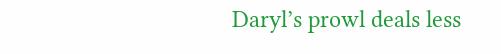Daryl’s prowl deals less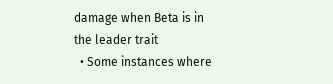damage when Beta is in the leader trait
  • Some instances where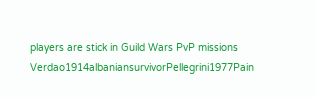players are stick in Guild Wars PvP missions
Verdao1914albaniansurvivorPellegrini1977Pain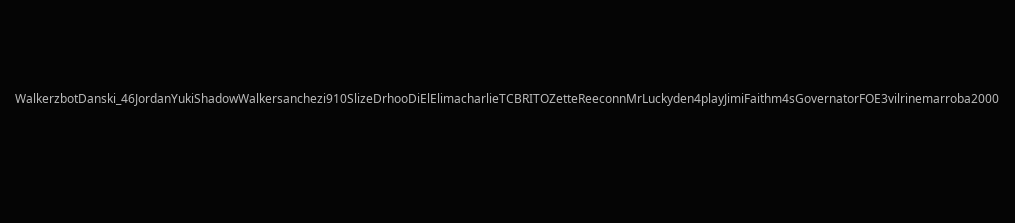WalkerzbotDanski_46JordanYukiShadowWalkersanchezi910SlizeDrhooDiElElimacharlieTCBRITOZetteReeconnMrLuckyden4playJimiFaithm4sGovernatorFOE3vilrinemarroba2000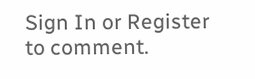Sign In or Register to comment.